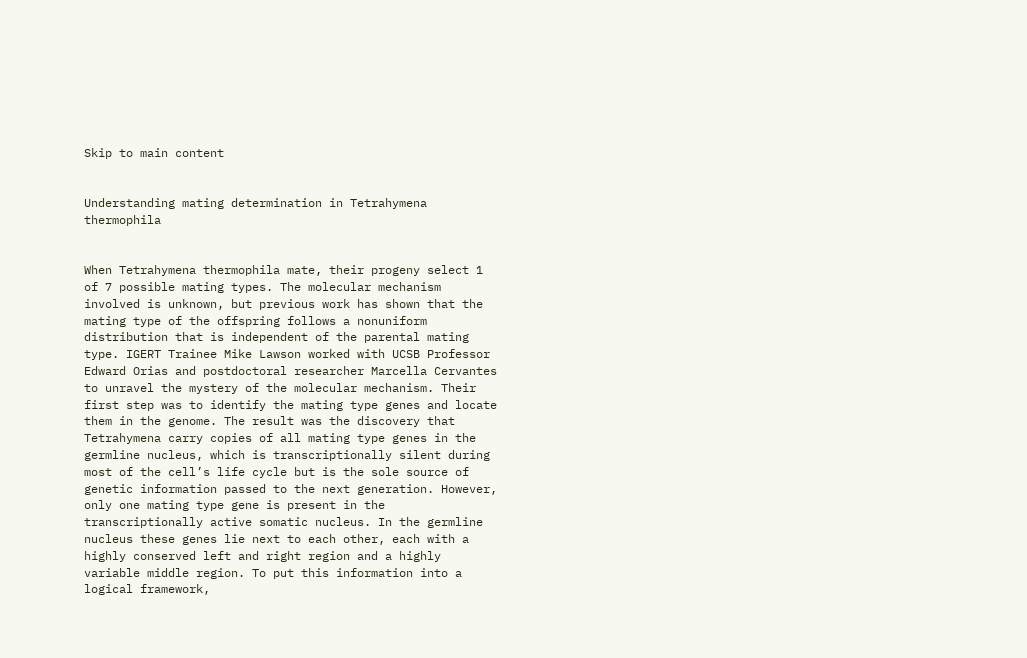Skip to main content


Understanding mating determination in Tetrahymena thermophila


When Tetrahymena thermophila mate, their progeny select 1 of 7 possible mating types. The molecular mechanism involved is unknown, but previous work has shown that the mating type of the offspring follows a nonuniform distribution that is independent of the parental mating type. IGERT Trainee Mike Lawson worked with UCSB Professor Edward Orias and postdoctoral researcher Marcella Cervantes to unravel the mystery of the molecular mechanism. Their first step was to identify the mating type genes and locate them in the genome. The result was the discovery that Tetrahymena carry copies of all mating type genes in the germline nucleus, which is transcriptionally silent during most of the cell’s life cycle but is the sole source of genetic information passed to the next generation. However, only one mating type gene is present in the transcriptionally active somatic nucleus. In the germline nucleus these genes lie next to each other, each with a highly conserved left and right region and a highly variable middle region. To put this information into a logical framework,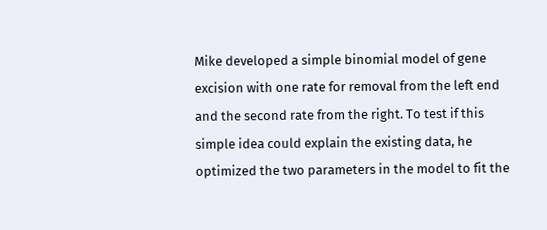Mike developed a simple binomial model of gene excision with one rate for removal from the left end and the second rate from the right. To test if this simple idea could explain the existing data, he optimized the two parameters in the model to fit the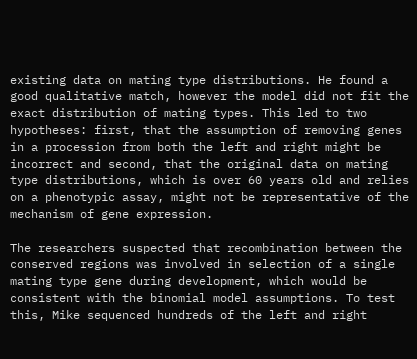existing data on mating type distributions. He found a good qualitative match, however the model did not fit the exact distribution of mating types. This led to two hypotheses: first, that the assumption of removing genes in a procession from both the left and right might be incorrect and second, that the original data on mating type distributions, which is over 60 years old and relies on a phenotypic assay, might not be representative of the mechanism of gene expression.

The researchers suspected that recombination between the conserved regions was involved in selection of a single mating type gene during development, which would be consistent with the binomial model assumptions. To test this, Mike sequenced hundreds of the left and right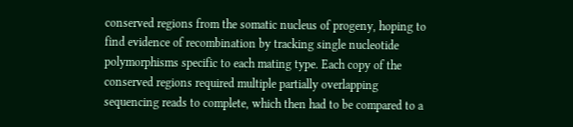conserved regions from the somatic nucleus of progeny, hoping to find evidence of recombination by tracking single nucleotide polymorphisms specific to each mating type. Each copy of the conserved regions required multiple partially overlapping sequencing reads to complete, which then had to be compared to a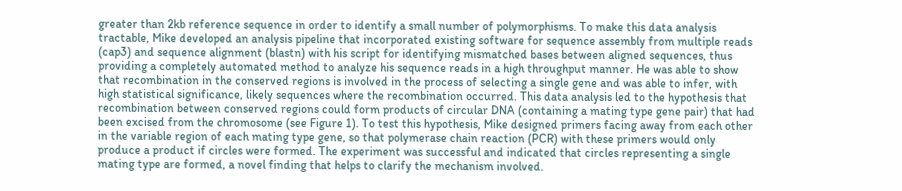greater than 2kb reference sequence in order to identify a small number of polymorphisms. To make this data analysis tractable, Mike developed an analysis pipeline that incorporated existing software for sequence assembly from multiple reads (cap3) and sequence alignment (blastn) with his script for identifying mismatched bases between aligned sequences, thus providing a completely automated method to analyze his sequence reads in a high throughput manner. He was able to show that recombination in the conserved regions is involved in the process of selecting a single gene and was able to infer, with high statistical significance, likely sequences where the recombination occurred. This data analysis led to the hypothesis that recombination between conserved regions could form products of circular DNA (containing a mating type gene pair) that had been excised from the chromosome (see Figure 1). To test this hypothesis, Mike designed primers facing away from each other in the variable region of each mating type gene, so that polymerase chain reaction (PCR) with these primers would only produce a product if circles were formed. The experiment was successful and indicated that circles representing a single mating type are formed, a novel finding that helps to clarify the mechanism involved.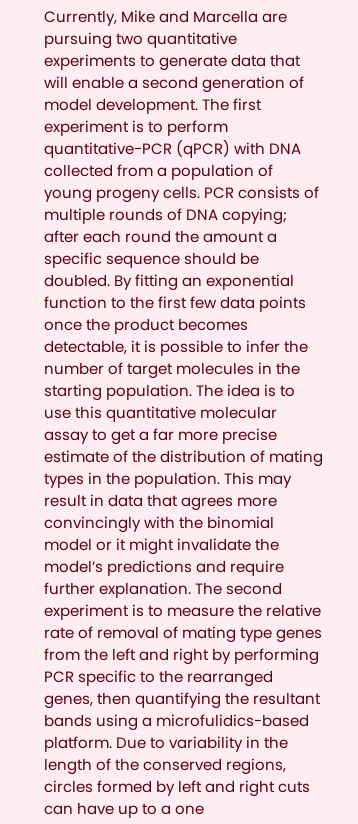Currently, Mike and Marcella are pursuing two quantitative experiments to generate data that will enable a second generation of model development. The first experiment is to perform quantitative-PCR (qPCR) with DNA collected from a population of young progeny cells. PCR consists of multiple rounds of DNA copying; after each round the amount a specific sequence should be doubled. By fitting an exponential function to the first few data points once the product becomes detectable, it is possible to infer the number of target molecules in the starting population. The idea is to use this quantitative molecular assay to get a far more precise estimate of the distribution of mating types in the population. This may result in data that agrees more convincingly with the binomial model or it might invalidate the model’s predictions and require further explanation. The second experiment is to measure the relative rate of removal of mating type genes from the left and right by performing PCR specific to the rearranged genes, then quantifying the resultant bands using a microfulidics-based platform. Due to variability in the length of the conserved regions, circles formed by left and right cuts can have up to a one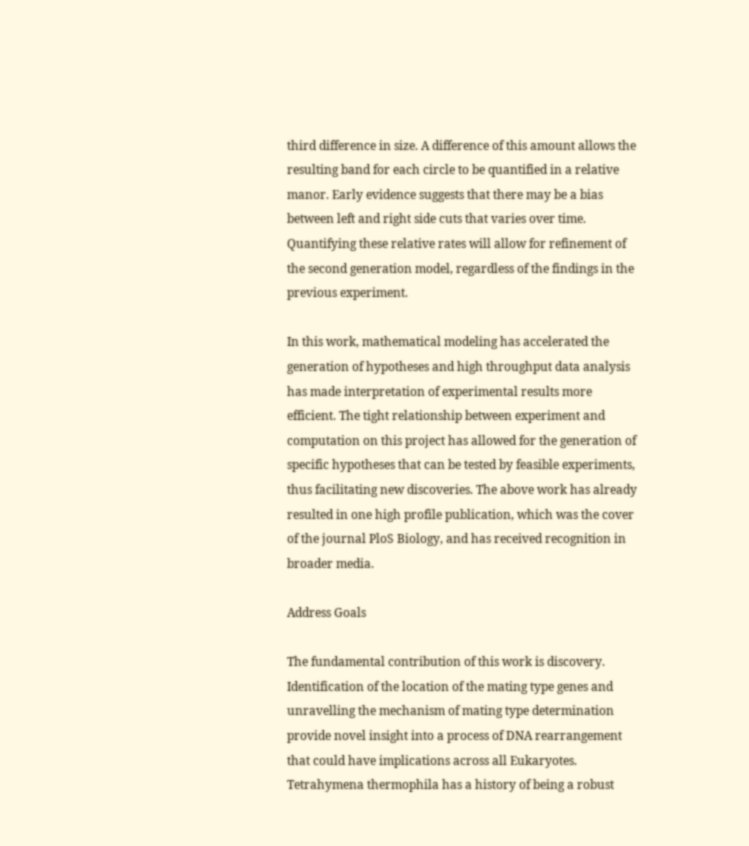third difference in size. A difference of this amount allows the resulting band for each circle to be quantified in a relative manor. Early evidence suggests that there may be a bias between left and right side cuts that varies over time. Quantifying these relative rates will allow for refinement of the second generation model, regardless of the findings in the previous experiment.

In this work, mathematical modeling has accelerated the generation of hypotheses and high throughput data analysis has made interpretation of experimental results more efficient. The tight relationship between experiment and computation on this project has allowed for the generation of specific hypotheses that can be tested by feasible experiments, thus facilitating new discoveries. The above work has already resulted in one high profile publication, which was the cover of the journal PloS Biology, and has received recognition in broader media.

Address Goals

The fundamental contribution of this work is discovery. Identification of the location of the mating type genes and unravelling the mechanism of mating type determination provide novel insight into a process of DNA rearrangement that could have implications across all Eukaryotes. Tetrahymena thermophila has a history of being a robust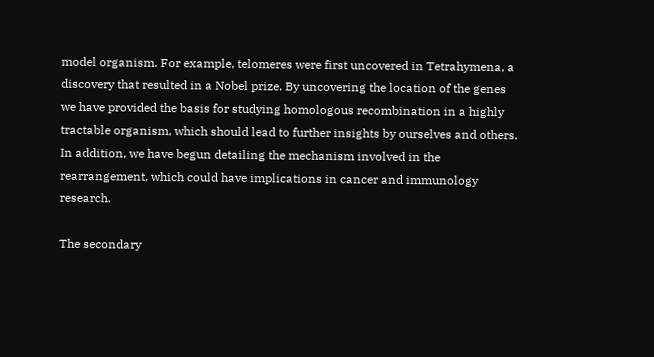model organism. For example, telomeres were first uncovered in Tetrahymena, a discovery that resulted in a Nobel prize. By uncovering the location of the genes we have provided the basis for studying homologous recombination in a highly tractable organism, which should lead to further insights by ourselves and others. In addition, we have begun detailing the mechanism involved in the rearrangement, which could have implications in cancer and immunology research.

The secondary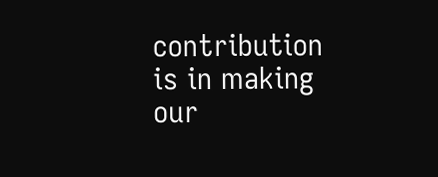contribution is in making our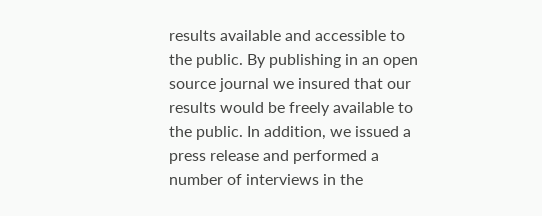results available and accessible to the public. By publishing in an open source journal we insured that our results would be freely available to the public. In addition, we issued a press release and performed a number of interviews in the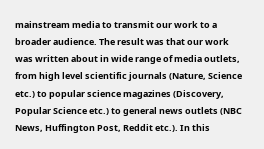mainstream media to transmit our work to a broader audience. The result was that our work was written about in wide range of media outlets, from high level scientific journals (Nature, Science etc.) to popular science magazines (Discovery, Popular Science etc.) to general news outlets (NBC News, Huffington Post, Reddit etc.). In this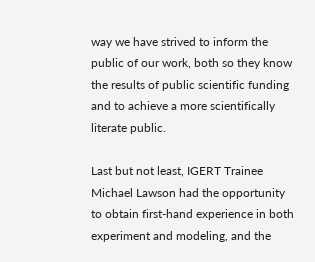way we have strived to inform the public of our work, both so they know the results of public scientific funding and to achieve a more scientifically literate public.

Last but not least, IGERT Trainee Michael Lawson had the opportunity to obtain first-hand experience in both experiment and modeling, and the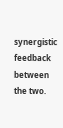synergistic feedback between the two.